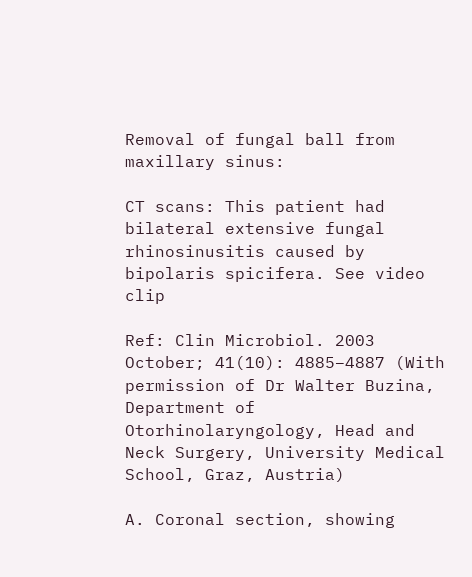Removal of fungal ball from maxillary sinus:

CT scans: This patient had bilateral extensive fungal rhinosinusitis caused by bipolaris spicifera. See video clip

Ref: Clin Microbiol. 2003 October; 41(10): 4885–4887 (With permission of Dr Walter Buzina, Department of Otorhinolaryngology, Head and Neck Surgery, University Medical School, Graz, Austria)

A. Coronal section, showing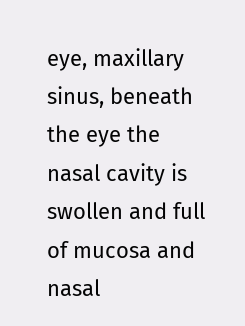eye, maxillary sinus, beneath the eye the nasal cavity is swollen and full of mucosa and nasal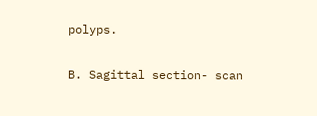polyps.

B. Sagittal section- scan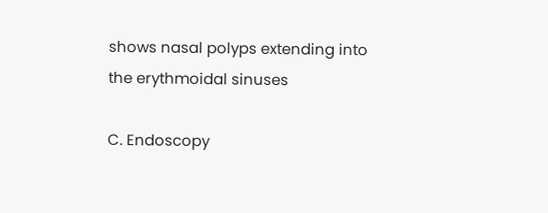shows nasal polyps extending into the erythmoidal sinuses

C. Endoscopy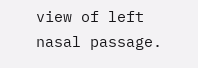view of left nasal passage.